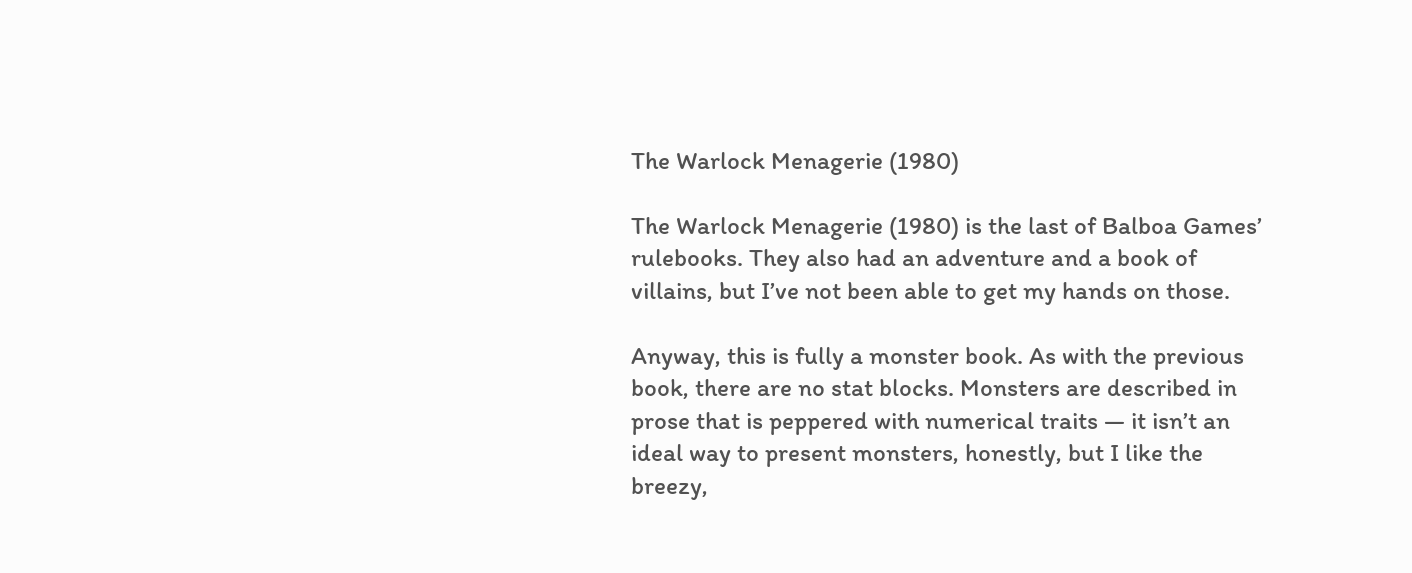The Warlock Menagerie (1980)

The Warlock Menagerie (1980) is the last of Balboa Games’ rulebooks. They also had an adventure and a book of villains, but I’ve not been able to get my hands on those.

Anyway, this is fully a monster book. As with the previous book, there are no stat blocks. Monsters are described in prose that is peppered with numerical traits — it isn’t an ideal way to present monsters, honestly, but I like the breezy,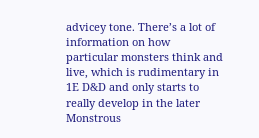advicey tone. There’s a lot of information on how particular monsters think and live, which is rudimentary in 1E D&D and only starts to really develop in the later Monstrous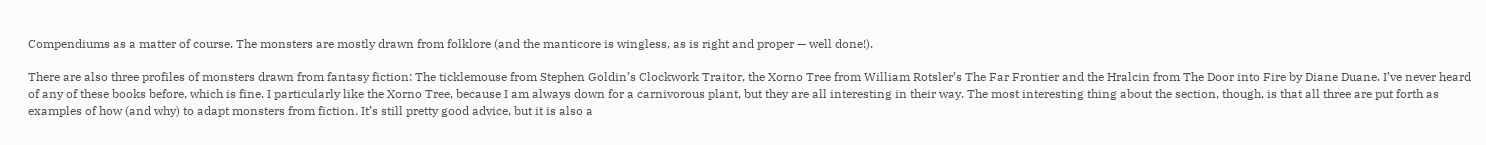Compendiums as a matter of course. The monsters are mostly drawn from folklore (and the manticore is wingless, as is right and proper — well done!).

There are also three profiles of monsters drawn from fantasy fiction: The ticklemouse from Stephen Goldin’s Clockwork Traitor, the Xorno Tree from William Rotsler’s The Far Frontier and the Hralcin from The Door into Fire by Diane Duane. I’ve never heard of any of these books before, which is fine. I particularly like the Xorno Tree, because I am always down for a carnivorous plant, but they are all interesting in their way. The most interesting thing about the section, though, is that all three are put forth as examples of how (and why) to adapt monsters from fiction. It’s still pretty good advice, but it is also a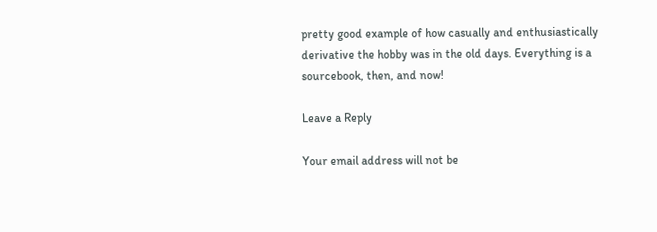pretty good example of how casually and enthusiastically derivative the hobby was in the old days. Everything is a sourcebook, then, and now!

Leave a Reply

Your email address will not be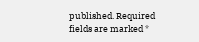published. Required fields are marked *